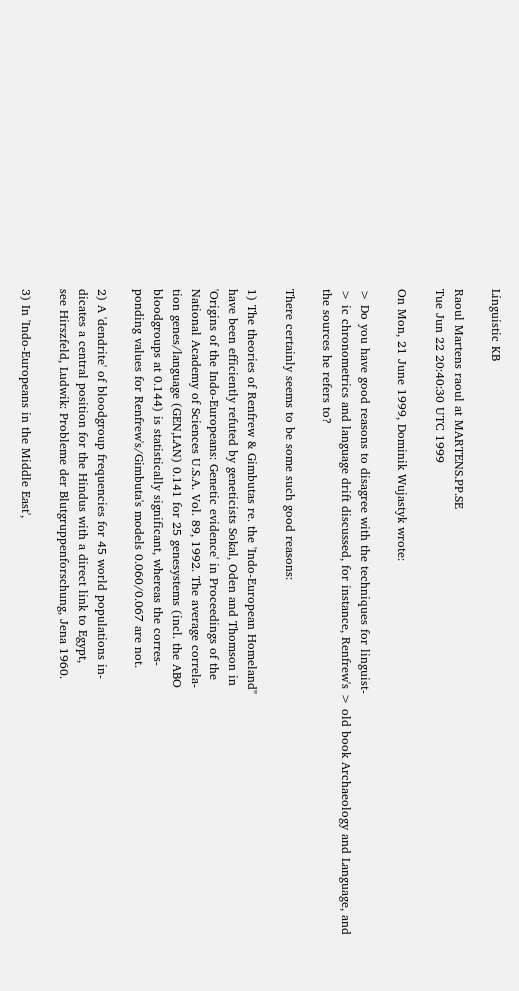Linguistic KB

Raoul Martens raoul at MARTENS.PP.SE
Tue Jun 22 20:40:30 UTC 1999

On Mon, 21 June 1999, Dominik Wujastyk wrote:

> Do you have good reasons to disagree with the techniques for linguist-
> ic chronometrics and language drift discussed, for instance, Renfrew's > old book Archaeology and Language, and the sources he refers to?

There certainly seems to be some such good reasons:

1) The theories of Renfrew & Gimbutas re. the 'Indo-European Homeland"
have been efficiently refuted by geneticists Sokal, Oden and Thomson in
'Origins of the Indo-Europeans: Genetic evidence' in Proceedings of the
National Academy of Sciences U.S.A. Vol. 89, 1992. The average correla-
tion genes/language (GEN,LAN) 0.141 for 25 genesystems (incl. the ABO
bloodgroups at 0.144) is statistically significant, whereas the corres-
ponding values for Renfrew's/Gimbuta's models 0.060/0.067 are not.

2) A 'dendrite' of bloodgroup frequencies for 45 world populations in-
dicates a central position for the Hindus with a direct link to Egypt,
see Hirszfeld, Ludwik: Probleme der Blutgruppenforschung, Jena 1960.

3) In 'Indo-Europeans in the Middle East',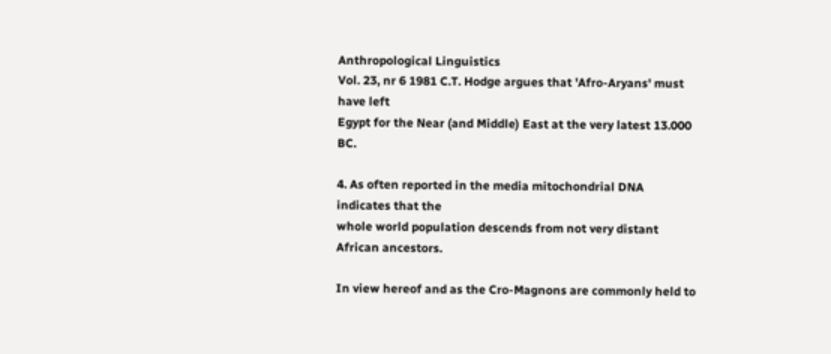Anthropological Linguistics
Vol. 23, nr 6 1981 C.T. Hodge argues that 'Afro-Aryans' must have left
Egypt for the Near (and Middle) East at the very latest 13.000 BC.

4. As often reported in the media mitochondrial DNA indicates that the
whole world population descends from not very distant African ancestors.

In view hereof and as the Cro-Magnons are commonly held to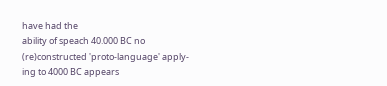have had the
ability of speach 40.000 BC no (re)constructed 'proto-language' apply-
ing to 4000 BC appears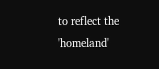to reflect the 'homeland'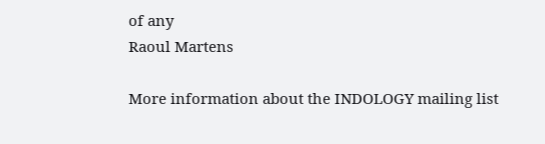of any
Raoul Martens

More information about the INDOLOGY mailing list